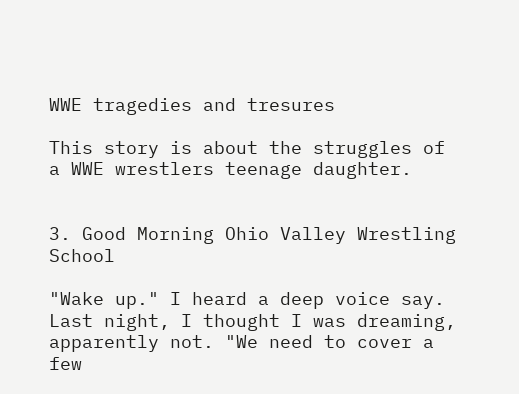WWE tragedies and tresures

This story is about the struggles of a WWE wrestlers teenage daughter.


3. Good Morning Ohio Valley Wrestling School

"Wake up." I heard a deep voice say. Last night, I thought I was dreaming, apparently not. "We need to cover a few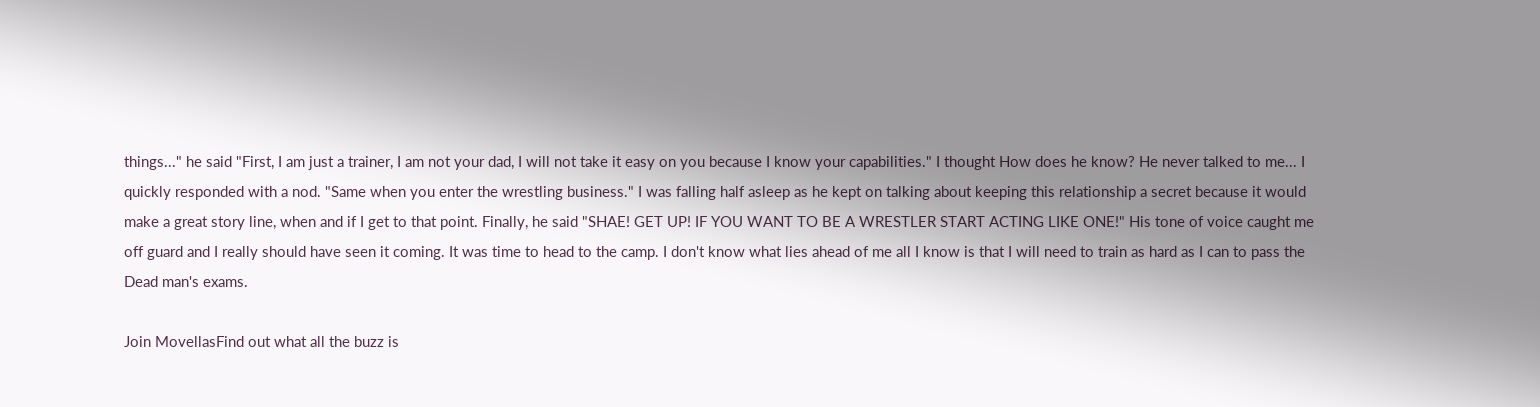things..." he said "First, I am just a trainer, I am not your dad, I will not take it easy on you because I know your capabilities." I thought How does he know? He never talked to me... I quickly responded with a nod. "Same when you enter the wrestling business." I was falling half asleep as he kept on talking about keeping this relationship a secret because it would make a great story line, when and if I get to that point. Finally, he said "SHAE! GET UP! IF YOU WANT TO BE A WRESTLER START ACTING LIKE ONE!" His tone of voice caught me off guard and I really should have seen it coming. It was time to head to the camp. I don't know what lies ahead of me all I know is that I will need to train as hard as I can to pass the Dead man's exams.

Join MovellasFind out what all the buzz is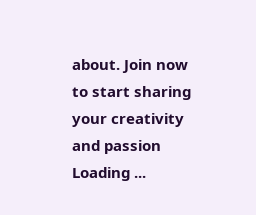about. Join now to start sharing your creativity and passion
Loading ...